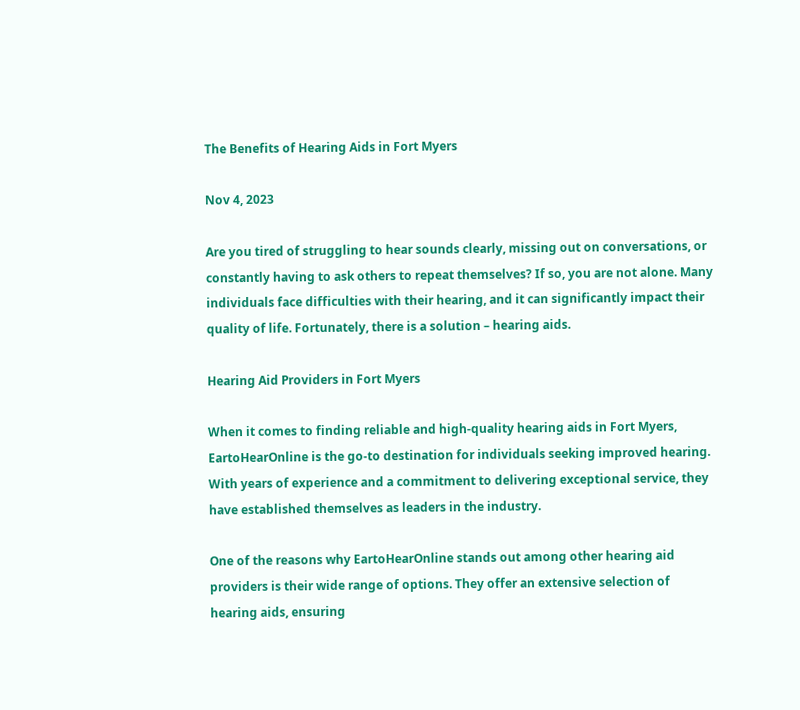The Benefits of Hearing Aids in Fort Myers

Nov 4, 2023

Are you tired of struggling to hear sounds clearly, missing out on conversations, or constantly having to ask others to repeat themselves? If so, you are not alone. Many individuals face difficulties with their hearing, and it can significantly impact their quality of life. Fortunately, there is a solution – hearing aids.

Hearing Aid Providers in Fort Myers

When it comes to finding reliable and high-quality hearing aids in Fort Myers, EartoHearOnline is the go-to destination for individuals seeking improved hearing. With years of experience and a commitment to delivering exceptional service, they have established themselves as leaders in the industry.

One of the reasons why EartoHearOnline stands out among other hearing aid providers is their wide range of options. They offer an extensive selection of hearing aids, ensuring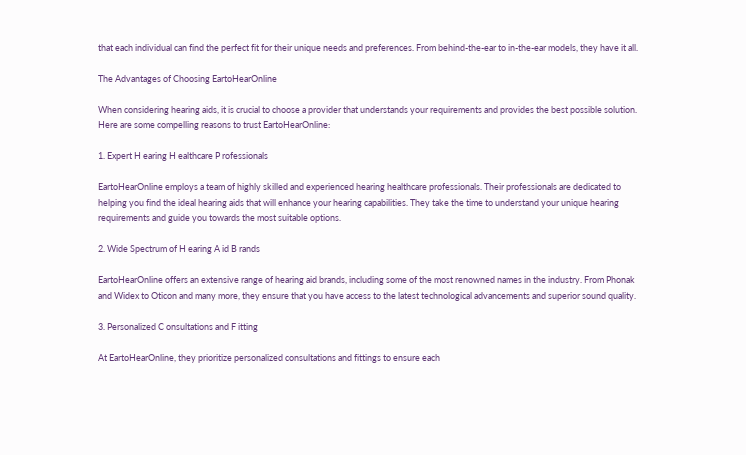that each individual can find the perfect fit for their unique needs and preferences. From behind-the-ear to in-the-ear models, they have it all.

The Advantages of Choosing EartoHearOnline

When considering hearing aids, it is crucial to choose a provider that understands your requirements and provides the best possible solution. Here are some compelling reasons to trust EartoHearOnline:

1. Expert H earing H ealthcare P rofessionals

EartoHearOnline employs a team of highly skilled and experienced hearing healthcare professionals. Their professionals are dedicated to helping you find the ideal hearing aids that will enhance your hearing capabilities. They take the time to understand your unique hearing requirements and guide you towards the most suitable options.

2. Wide Spectrum of H earing A id B rands

EartoHearOnline offers an extensive range of hearing aid brands, including some of the most renowned names in the industry. From Phonak and Widex to Oticon and many more, they ensure that you have access to the latest technological advancements and superior sound quality.

3. Personalized C onsultations and F itting

At EartoHearOnline, they prioritize personalized consultations and fittings to ensure each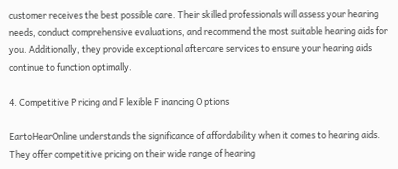customer receives the best possible care. Their skilled professionals will assess your hearing needs, conduct comprehensive evaluations, and recommend the most suitable hearing aids for you. Additionally, they provide exceptional aftercare services to ensure your hearing aids continue to function optimally.

4. Competitive P ricing and F lexible F inancing O ptions

EartoHearOnline understands the significance of affordability when it comes to hearing aids. They offer competitive pricing on their wide range of hearing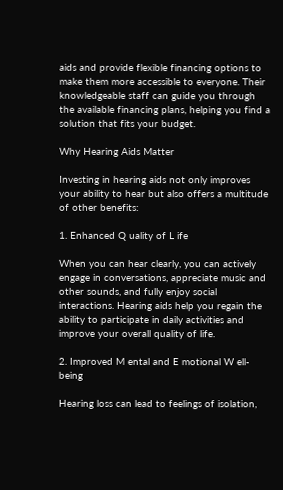aids and provide flexible financing options to make them more accessible to everyone. Their knowledgeable staff can guide you through the available financing plans, helping you find a solution that fits your budget.

Why Hearing Aids Matter

Investing in hearing aids not only improves your ability to hear but also offers a multitude of other benefits:

1. Enhanced Q uality of L ife

When you can hear clearly, you can actively engage in conversations, appreciate music and other sounds, and fully enjoy social interactions. Hearing aids help you regain the ability to participate in daily activities and improve your overall quality of life.

2. Improved M ental and E motional W ell-being

Hearing loss can lead to feelings of isolation,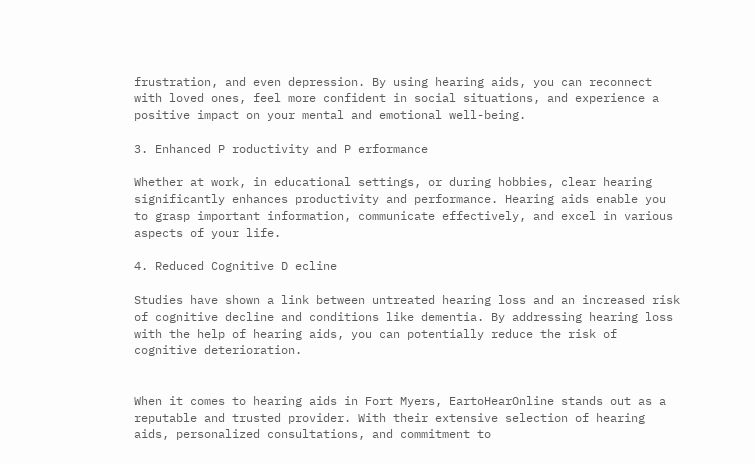frustration, and even depression. By using hearing aids, you can reconnect with loved ones, feel more confident in social situations, and experience a positive impact on your mental and emotional well-being.

3. Enhanced P roductivity and P erformance

Whether at work, in educational settings, or during hobbies, clear hearing significantly enhances productivity and performance. Hearing aids enable you to grasp important information, communicate effectively, and excel in various aspects of your life.

4. Reduced Cognitive D ecline

Studies have shown a link between untreated hearing loss and an increased risk of cognitive decline and conditions like dementia. By addressing hearing loss with the help of hearing aids, you can potentially reduce the risk of cognitive deterioration.


When it comes to hearing aids in Fort Myers, EartoHearOnline stands out as a reputable and trusted provider. With their extensive selection of hearing aids, personalized consultations, and commitment to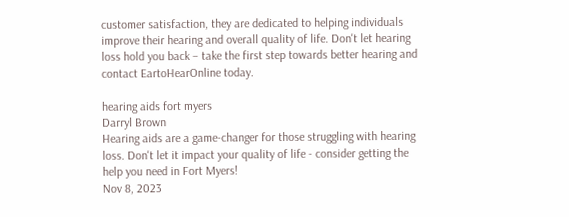customer satisfaction, they are dedicated to helping individuals improve their hearing and overall quality of life. Don't let hearing loss hold you back – take the first step towards better hearing and contact EartoHearOnline today.

hearing aids fort myers
Darryl Brown
Hearing aids are a game-changer for those struggling with hearing loss. Don't let it impact your quality of life - consider getting the help you need in Fort Myers!
Nov 8, 2023